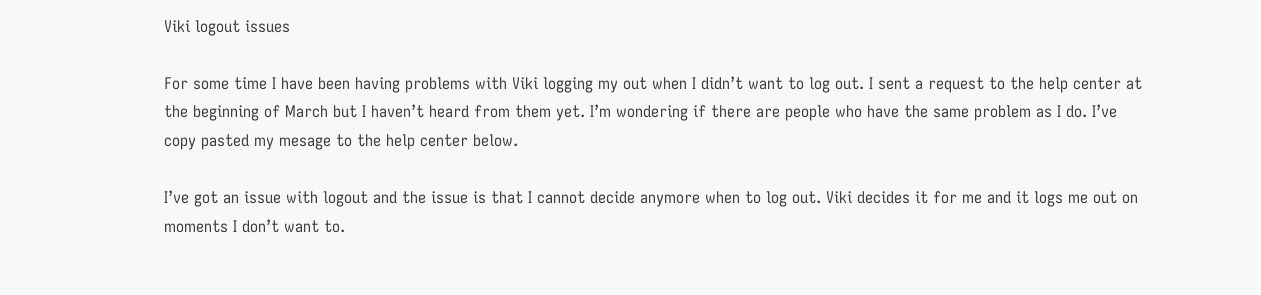Viki logout issues

For some time I have been having problems with Viki logging my out when I didn’t want to log out. I sent a request to the help center at the beginning of March but I haven’t heard from them yet. I’m wondering if there are people who have the same problem as I do. I’ve copy pasted my mesage to the help center below.

I’ve got an issue with logout and the issue is that I cannot decide anymore when to log out. Viki decides it for me and it logs me out on moments I don’t want to.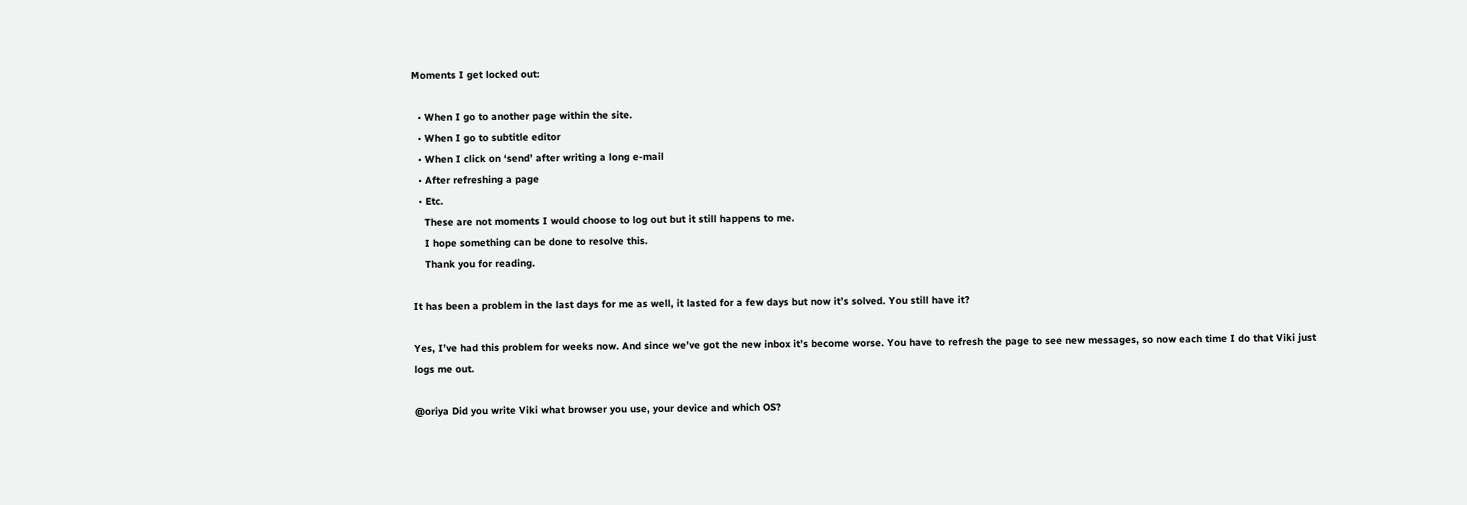Moments I get locked out:

  • When I go to another page within the site.
  • When I go to subtitle editor
  • When I click on ‘send’ after writing a long e-mail
  • After refreshing a page
  • Etc.
    These are not moments I would choose to log out but it still happens to me.
    I hope something can be done to resolve this.
    Thank you for reading.

It has been a problem in the last days for me as well, it lasted for a few days but now it’s solved. You still have it?

Yes, I’ve had this problem for weeks now. And since we’ve got the new inbox it’s become worse. You have to refresh the page to see new messages, so now each time I do that Viki just logs me out.

@oriya Did you write Viki what browser you use, your device and which OS?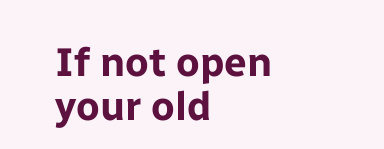If not open your old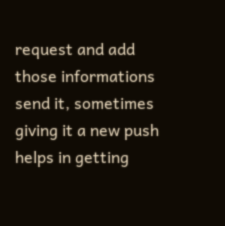request and add those informations send it, sometimes giving it a new push helps in getting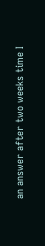an answer after two weeks time I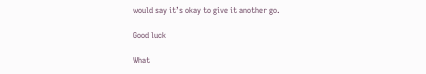would say it’s okay to give it another go.

Good luck

What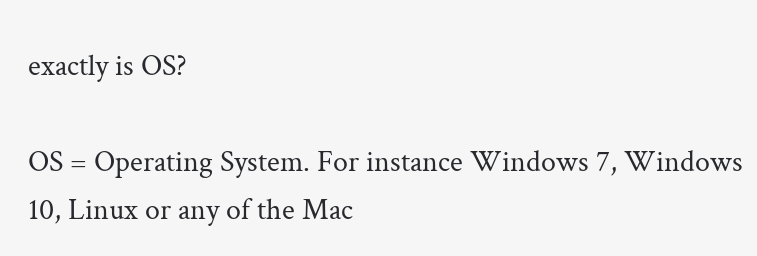exactly is OS?

OS = Operating System. For instance Windows 7, Windows 10, Linux or any of the Mac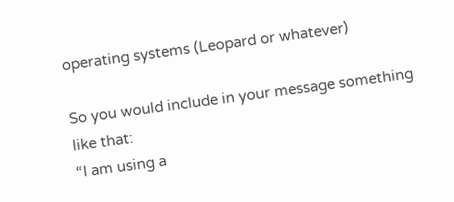operating systems (Leopard or whatever)

So you would include in your message something like that:
“I am using a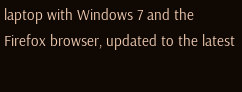laptop with Windows 7 and the Firefox browser, updated to the latest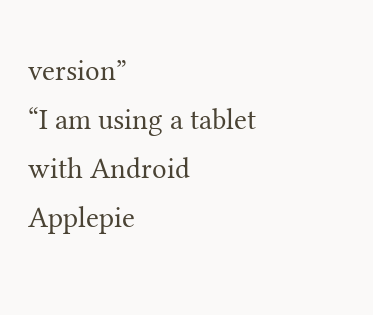version”
“I am using a tablet with Android Applepie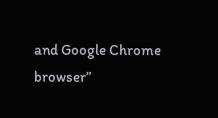and Google Chrome browser”